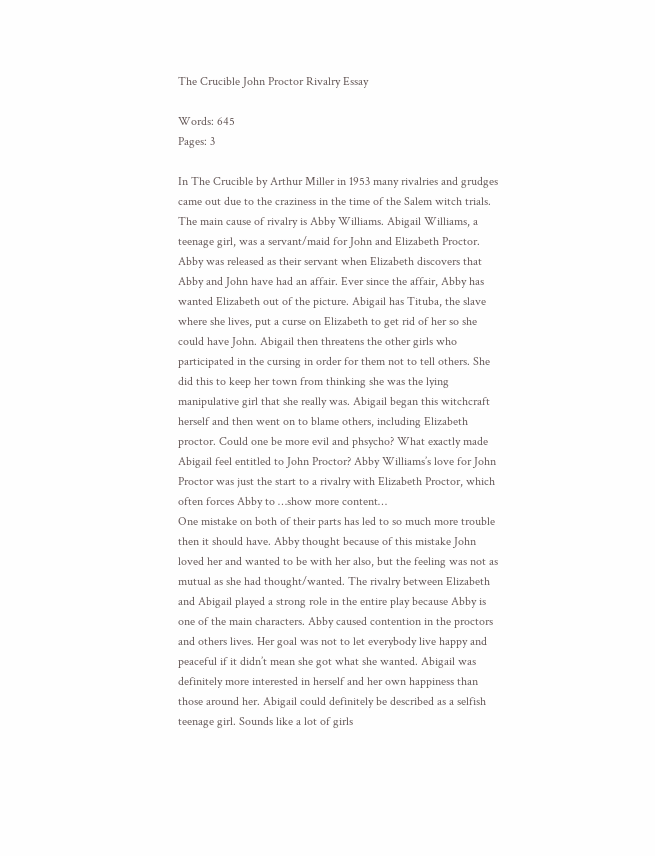The Crucible John Proctor Rivalry Essay

Words: 645
Pages: 3

In The Crucible by Arthur Miller in 1953 many rivalries and grudges came out due to the craziness in the time of the Salem witch trials. The main cause of rivalry is Abby Williams. Abigail Williams, a teenage girl, was a servant/maid for John and Elizabeth Proctor. Abby was released as their servant when Elizabeth discovers that Abby and John have had an affair. Ever since the affair, Abby has wanted Elizabeth out of the picture. Abigail has Tituba, the slave where she lives, put a curse on Elizabeth to get rid of her so she could have John. Abigail then threatens the other girls who participated in the cursing in order for them not to tell others. She did this to keep her town from thinking she was the lying manipulative girl that she really was. Abigail began this witchcraft herself and then went on to blame others, including Elizabeth proctor. Could one be more evil and phsycho? What exactly made Abigail feel entitled to John Proctor? Abby Williams’s love for John Proctor was just the start to a rivalry with Elizabeth Proctor, which often forces Abby to …show more content…
One mistake on both of their parts has led to so much more trouble then it should have. Abby thought because of this mistake John loved her and wanted to be with her also, but the feeling was not as mutual as she had thought/wanted. The rivalry between Elizabeth and Abigail played a strong role in the entire play because Abby is one of the main characters. Abby caused contention in the proctors and others lives. Her goal was not to let everybody live happy and peaceful if it didn’t mean she got what she wanted. Abigail was definitely more interested in herself and her own happiness than those around her. Abigail could definitely be described as a selfish teenage girl. Sounds like a lot of girls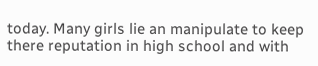today. Many girls lie an manipulate to keep there reputation in high school and with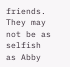friends. They may not be as selfish as Abby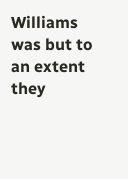Williams was but to an extent they